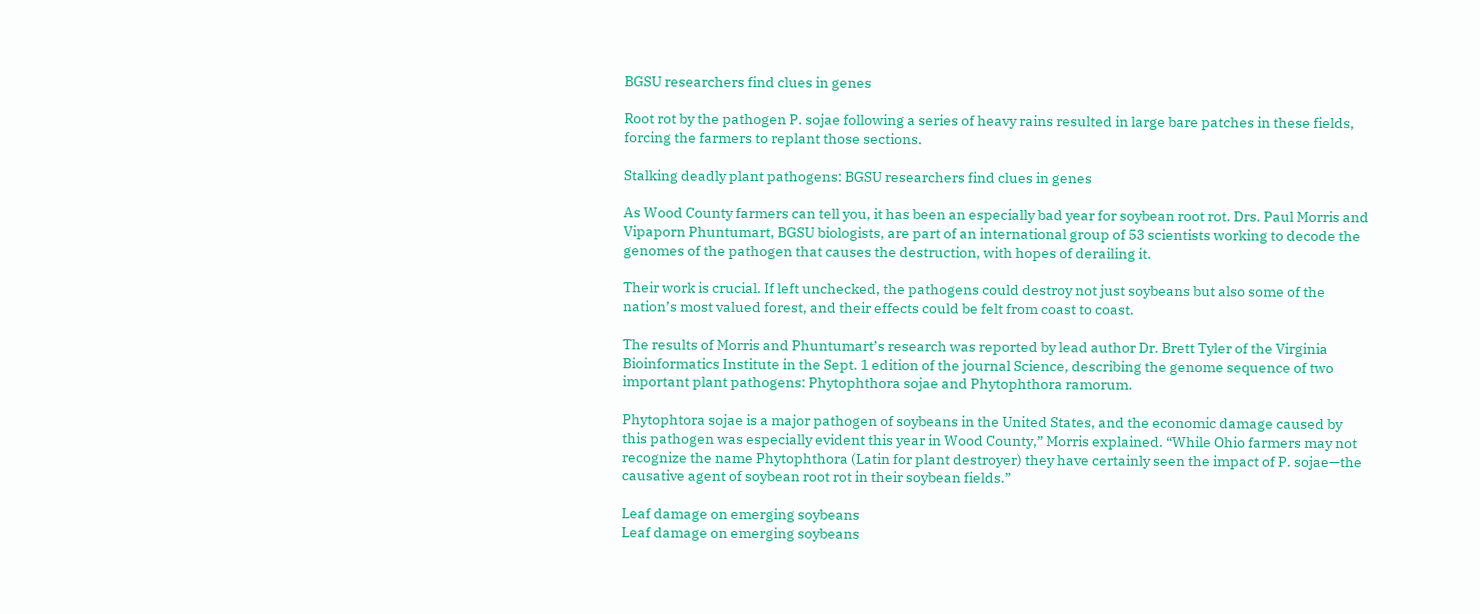BGSU researchers find clues in genes

Root rot by the pathogen P. sojae following a series of heavy rains resulted in large bare patches in these fields, forcing the farmers to replant those sections.

Stalking deadly plant pathogens: BGSU researchers find clues in genes

As Wood County farmers can tell you, it has been an especially bad year for soybean root rot. Drs. Paul Morris and Vipaporn Phuntumart, BGSU biologists, are part of an international group of 53 scientists working to decode the genomes of the pathogen that causes the destruction, with hopes of derailing it.

Their work is crucial. If left unchecked, the pathogens could destroy not just soybeans but also some of the nation’s most valued forest, and their effects could be felt from coast to coast.

The results of Morris and Phuntumart’s research was reported by lead author Dr. Brett Tyler of the Virginia Bioinformatics Institute in the Sept. 1 edition of the journal Science, describing the genome sequence of two important plant pathogens: Phytophthora sojae and Phytophthora ramorum.

Phytophtora sojae is a major pathogen of soybeans in the United States, and the economic damage caused by this pathogen was especially evident this year in Wood County,” Morris explained. “While Ohio farmers may not recognize the name Phytophthora (Latin for plant destroyer) they have certainly seen the impact of P. sojae—the causative agent of soybean root rot in their soybean fields.”

Leaf damage on emerging soybeans
Leaf damage on emerging soybeans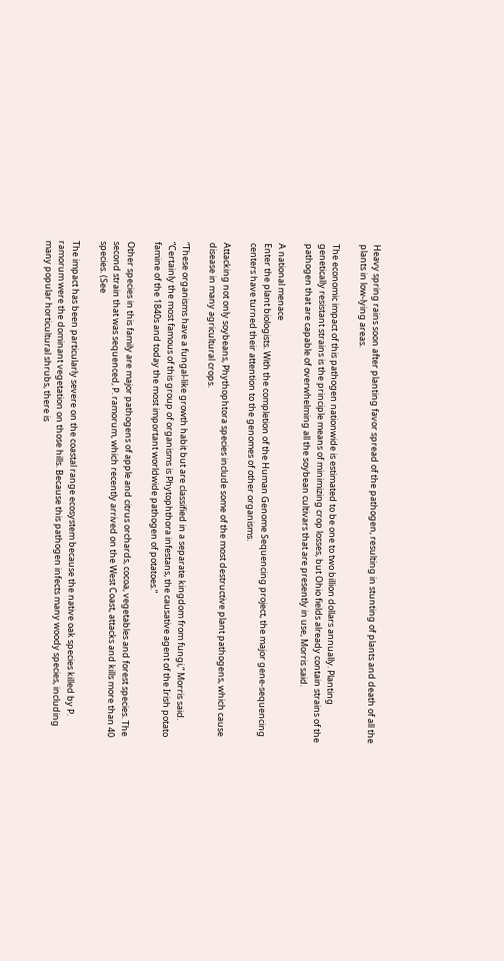Heavy spring rains soon after planting favor spread of the pathogen, resulting in stunting of plants and death of all the plants in low-lying areas.

The economic impact of this pathogen nationwide is estimated to be one to two billion dollars annually. Planting genetically resistant strains is the principle means of minimizing crop losses, but Ohio fields already contain strains of the pathogen that are capable of overwhelming all the soybean cultivars that are presently in use, Morris said.

A national menace
Enter the plant biologists. With the completion of the Human Genome Sequencing project, the major gene-sequencing centers have turned their attention to the genomes of other organisms.

Attacking not only soybeans, Phythophtora species include some of the most destructive plant pathogens, which cause disease in many agricultural crops.

“These organisms have a fungal-like growth habit but are classified in a separate kingdom from fungi,” Morris said. “Certainly the most famous of this group of organisms is Phytophthora infestans, the causative agent of the Irish potato famine of the 1840s and today the most important worldwide pathogen of potatoes.”

Other species in this family are major pathogens of apple and citrus orchards, cocoa, vegetables and forest species. The second strain that was sequenced, P. ramorum, which recently arrived on the West Coast, attacks and kills more than 40 species. (See

The impact has been particularly severe on the coastal range ecosystem because the native oak species killed by P. ramorum were the dominant vegetation on those hills. Because this pathogen infects many woody species, including many popular horticultural shrubs, there is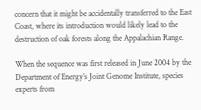concern that it might be accidentally transferred to the East Coast, where its introduction would likely lead to the destruction of oak forests along the Appalachian Range.

When the sequence was first released in June 2004 by the Department of Energy’s Joint Genome Institute, species experts from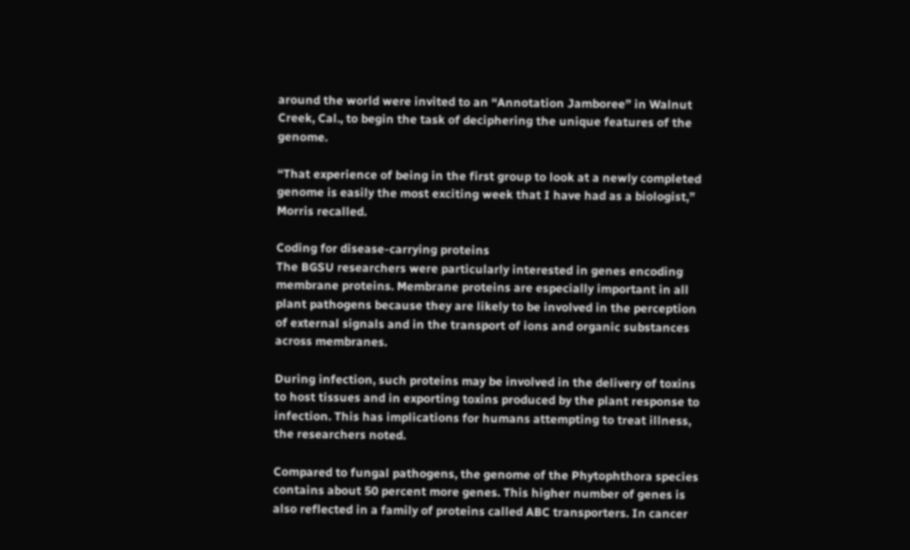around the world were invited to an “Annotation Jamboree” in Walnut Creek, Cal., to begin the task of deciphering the unique features of the genome.

“That experience of being in the first group to look at a newly completed genome is easily the most exciting week that I have had as a biologist,” Morris recalled.

Coding for disease-carrying proteins
The BGSU researchers were particularly interested in genes encoding membrane proteins. Membrane proteins are especially important in all plant pathogens because they are likely to be involved in the perception of external signals and in the transport of ions and organic substances across membranes.

During infection, such proteins may be involved in the delivery of toxins to host tissues and in exporting toxins produced by the plant response to infection. This has implications for humans attempting to treat illness, the researchers noted.

Compared to fungal pathogens, the genome of the Phytophthora species contains about 50 percent more genes. This higher number of genes is also reflected in a family of proteins called ABC transporters. In cancer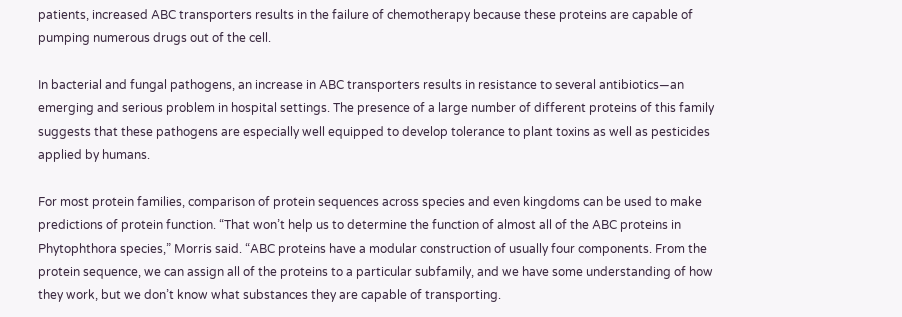patients, increased ABC transporters results in the failure of chemotherapy because these proteins are capable of pumping numerous drugs out of the cell.

In bacterial and fungal pathogens, an increase in ABC transporters results in resistance to several antibiotics—an emerging and serious problem in hospital settings. The presence of a large number of different proteins of this family suggests that these pathogens are especially well equipped to develop tolerance to plant toxins as well as pesticides applied by humans.

For most protein families, comparison of protein sequences across species and even kingdoms can be used to make predictions of protein function. “That won’t help us to determine the function of almost all of the ABC proteins in Phytophthora species,” Morris said. “ABC proteins have a modular construction of usually four components. From the protein sequence, we can assign all of the proteins to a particular subfamily, and we have some understanding of how they work, but we don’t know what substances they are capable of transporting.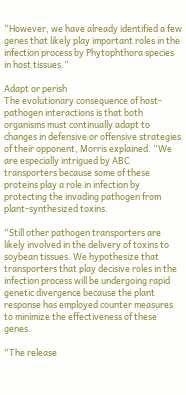“However, we have already identified a few genes that likely play important roles in the infection process by Phytophthora species in host tissues.”

Adapt or perish
The evolutionary consequence of host-pathogen interactions is that both organisms must continually adapt to changes in defensive or offensive strategies of their opponent, Morris explained. “We are especially intrigued by ABC transporters because some of these proteins play a role in infection by protecting the invading pathogen from plant-synthesized toxins.

“Still other pathogen transporters are likely involved in the delivery of toxins to soybean tissues. We hypothesize that transporters that play decisive roles in the infection process will be undergoing rapid genetic divergence because the plant response has employed counter measures to minimize the effectiveness of these genes.

“The release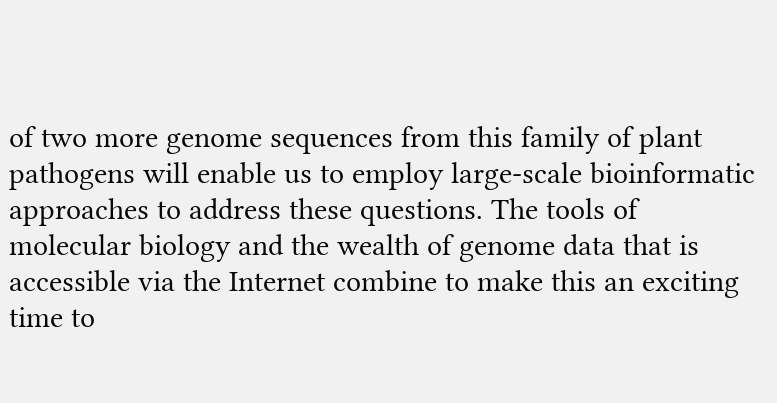of two more genome sequences from this family of plant pathogens will enable us to employ large-scale bioinformatic approaches to address these questions. The tools of molecular biology and the wealth of genome data that is accessible via the Internet combine to make this an exciting time to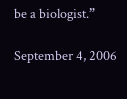be a biologist.”

September 4, 2006